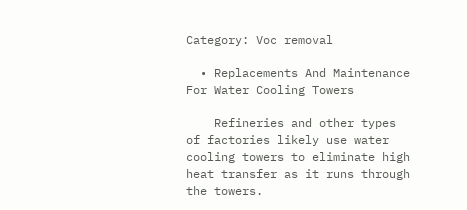Category: Voc removal

  • Replacements And Maintenance For Water Cooling Towers

    Refineries and other types of factories likely use water cooling towers to eliminate high heat transfer as it runs through the towers.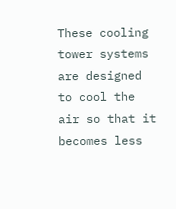These cooling tower systems are designed to cool the air so that it becomes less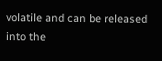volatile and can be released into the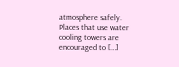atmosphere safely. Places that use water cooling towers are encouraged to […]